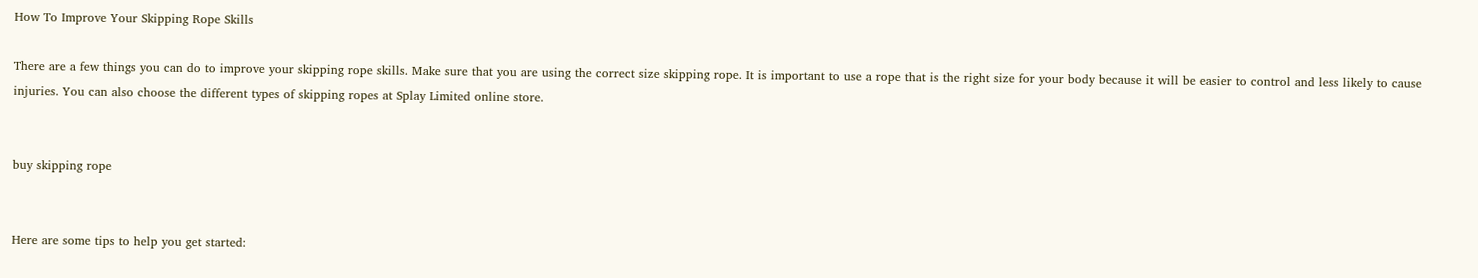How To Improve Your Skipping Rope Skills

There are a few things you can do to improve your skipping rope skills. Make sure that you are using the correct size skipping rope. It is important to use a rope that is the right size for your body because it will be easier to control and less likely to cause injuries. You can also choose the different types of skipping ropes at Splay Limited online store.


buy skipping rope


Here are some tips to help you get started: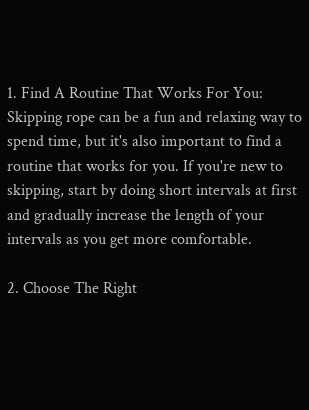1. Find A Routine That Works For You: Skipping rope can be a fun and relaxing way to spend time, but it's also important to find a routine that works for you. If you're new to skipping, start by doing short intervals at first and gradually increase the length of your intervals as you get more comfortable.

2. Choose The Right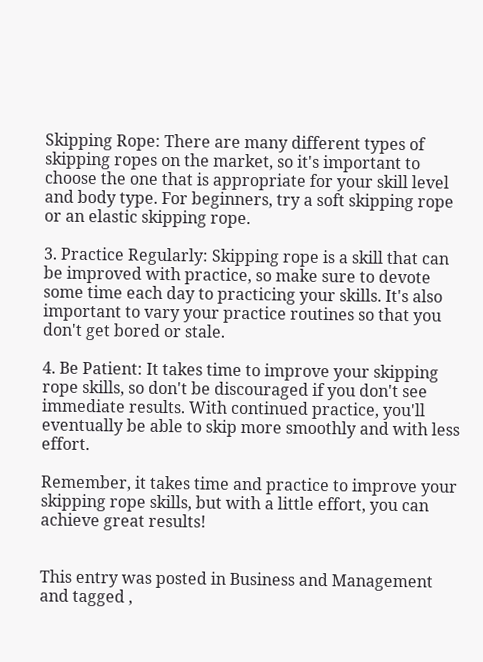Skipping Rope: There are many different types of skipping ropes on the market, so it's important to choose the one that is appropriate for your skill level and body type. For beginners, try a soft skipping rope or an elastic skipping rope.

3. Practice Regularly: Skipping rope is a skill that can be improved with practice, so make sure to devote some time each day to practicing your skills. It's also important to vary your practice routines so that you don't get bored or stale.

4. Be Patient: It takes time to improve your skipping rope skills, so don't be discouraged if you don't see immediate results. With continued practice, you'll eventually be able to skip more smoothly and with less effort.

Remember, it takes time and practice to improve your skipping rope skills, but with a little effort, you can achieve great results!


This entry was posted in Business and Management and tagged ,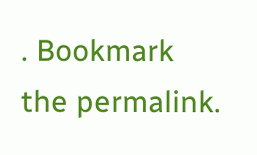. Bookmark the permalink.